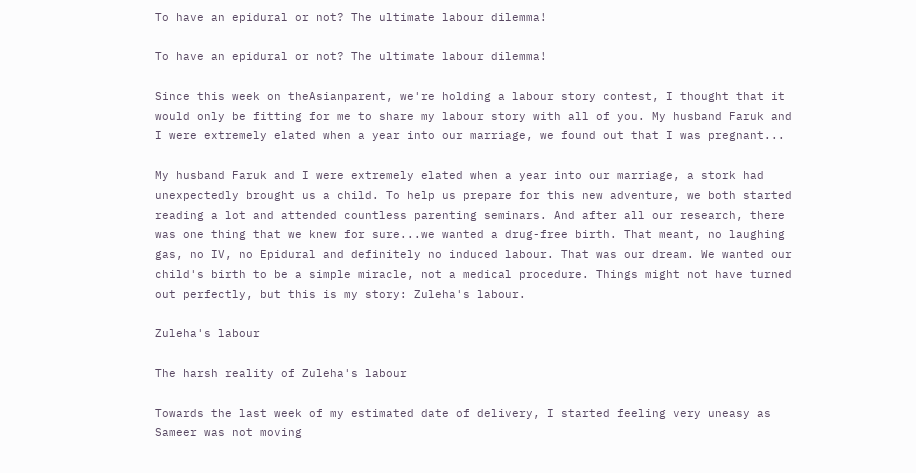To have an epidural or not? The ultimate labour dilemma!

To have an epidural or not? The ultimate labour dilemma!

Since this week on theAsianparent, we're holding a labour story contest, I thought that it would only be fitting for me to share my labour story with all of you. My husband Faruk and I were extremely elated when a year into our marriage, we found out that I was pregnant...

My husband Faruk and I were extremely elated when a year into our marriage, a stork had unexpectedly brought us a child. To help us prepare for this new adventure, we both started reading a lot and attended countless parenting seminars. And after all our research, there was one thing that we knew for sure...we wanted a drug-free birth. That meant, no laughing gas, no IV, no Epidural and definitely no induced labour. That was our dream. We wanted our child's birth to be a simple miracle, not a medical procedure. Things might not have turned out perfectly, but this is my story: Zuleha's labour.

Zuleha's labour

The harsh reality of Zuleha's labour

Towards the last week of my estimated date of delivery, I started feeling very uneasy as Sameer was not moving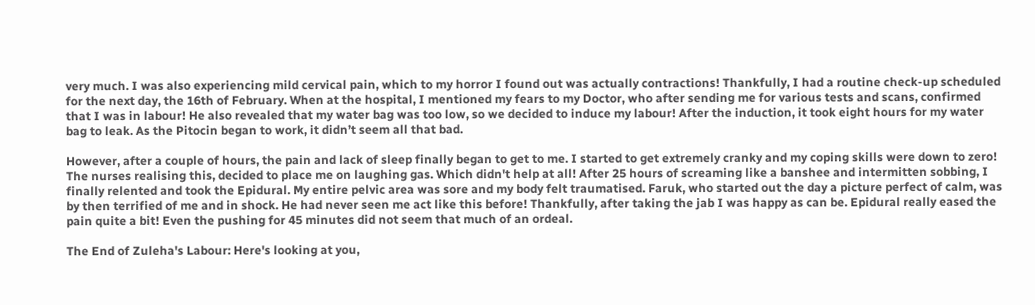very much. I was also experiencing mild cervical pain, which to my horror I found out was actually contractions! Thankfully, I had a routine check-up scheduled for the next day, the 16th of February. When at the hospital, I mentioned my fears to my Doctor, who after sending me for various tests and scans, confirmed that I was in labour! He also revealed that my water bag was too low, so we decided to induce my labour! After the induction, it took eight hours for my water bag to leak. As the Pitocin began to work, it didn’t seem all that bad.

However, after a couple of hours, the pain and lack of sleep finally began to get to me. I started to get extremely cranky and my coping skills were down to zero! The nurses realising this, decided to place me on laughing gas. Which didn't help at all! After 25 hours of screaming like a banshee and intermitten sobbing, I finally relented and took the Epidural. My entire pelvic area was sore and my body felt traumatised. Faruk, who started out the day a picture perfect of calm, was by then terrified of me and in shock. He had never seen me act like this before! Thankfully, after taking the jab I was happy as can be. Epidural really eased the pain quite a bit! Even the pushing for 45 minutes did not seem that much of an ordeal.

The End of Zuleha's Labour: Here's looking at you,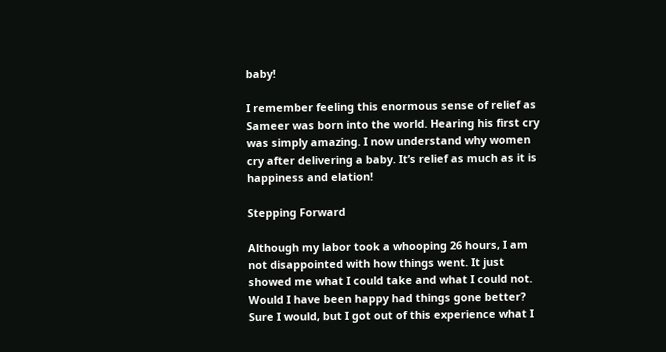baby!

I remember feeling this enormous sense of relief as Sameer was born into the world. Hearing his first cry was simply amazing. I now understand why women cry after delivering a baby. It’s relief as much as it is happiness and elation!

Stepping Forward

Although my labor took a whooping 26 hours, I am not disappointed with how things went. It just showed me what I could take and what I could not. Would I have been happy had things gone better? Sure I would, but I got out of this experience what I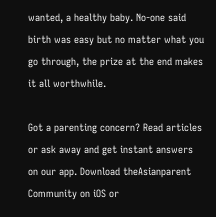wanted, a healthy baby. No-one said birth was easy but no matter what you go through, the prize at the end makes it all worthwhile.

Got a parenting concern? Read articles or ask away and get instant answers on our app. Download theAsianparent Community on iOS or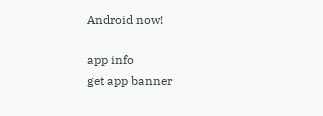Android now!

app info
get app banner